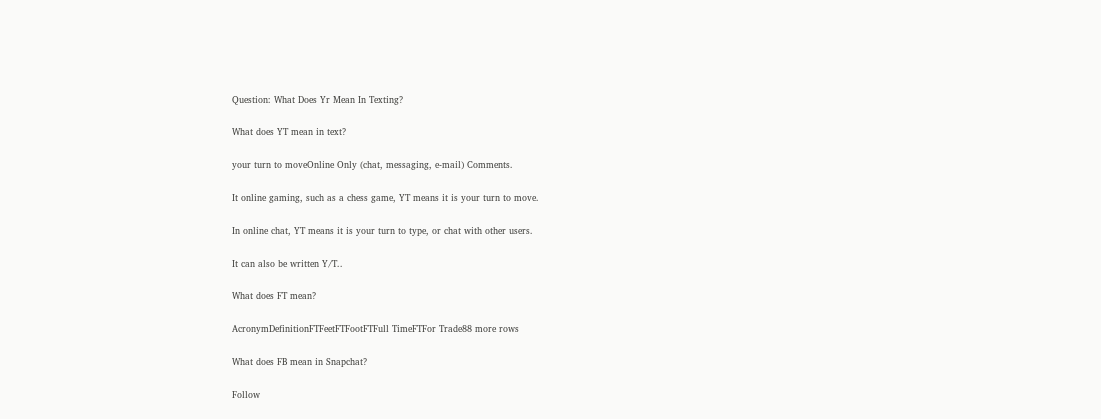Question: What Does Yr Mean In Texting?

What does YT mean in text?

your turn to moveOnline Only (chat, messaging, e-mail) Comments.

It online gaming, such as a chess game, YT means it is your turn to move.

In online chat, YT means it is your turn to type, or chat with other users.

It can also be written Y/T..

What does FT mean?

AcronymDefinitionFTFeetFTFootFTFull TimeFTFor Trade88 more rows

What does FB mean in Snapchat?

Follow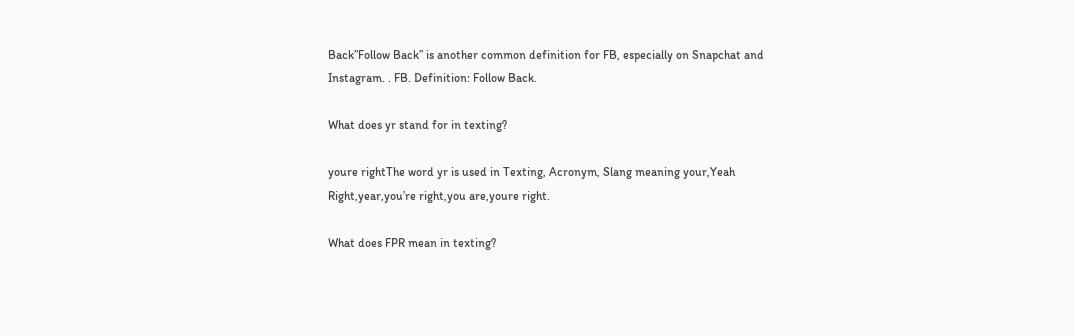Back”Follow Back” is another common definition for FB, especially on Snapchat and Instagram. . FB. Definition: Follow Back.

What does yr stand for in texting?

youre rightThe word yr is used in Texting, Acronym, Slang meaning your,Yeah Right,year,you’re right,you are,youre right.

What does FPR mean in texting?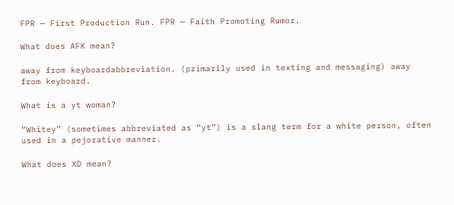FPR — First Production Run. FPR — Faith Promoting Rumor.

What does AFK mean?

away from keyboardabbreviation. (primarily used in texting and messaging) away from keyboard.

What is a yt woman?

“Whitey” (sometimes abbreviated as “yt”) is a slang term for a white person, often used in a pejorative manner.

What does XD mean?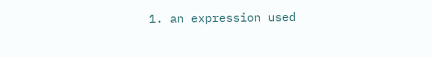1. an expression used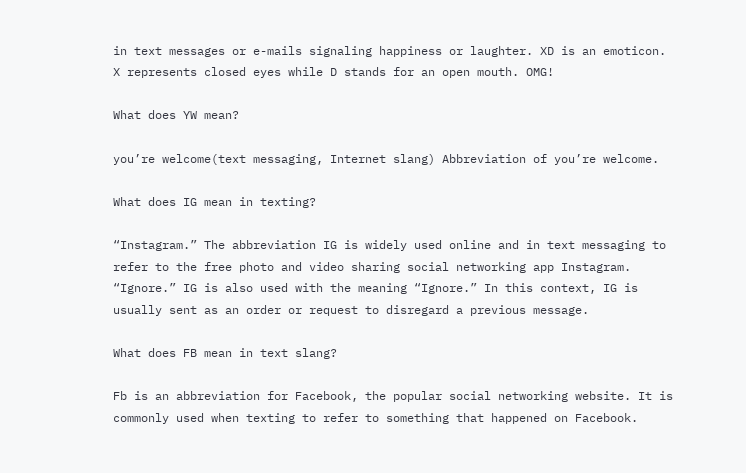in text messages or e-mails signaling happiness or laughter. XD is an emoticon. X represents closed eyes while D stands for an open mouth. OMG!

What does YW mean?

you’re welcome(text messaging, Internet slang) Abbreviation of you’re welcome.

What does IG mean in texting?

“Instagram.” The abbreviation IG is widely used online and in text messaging to refer to the free photo and video sharing social networking app Instagram. “Ignore.” IG is also used with the meaning “Ignore.” In this context, IG is usually sent as an order or request to disregard a previous message.

What does FB mean in text slang?

Fb is an abbreviation for Facebook, the popular social networking website. It is commonly used when texting to refer to something that happened on Facebook.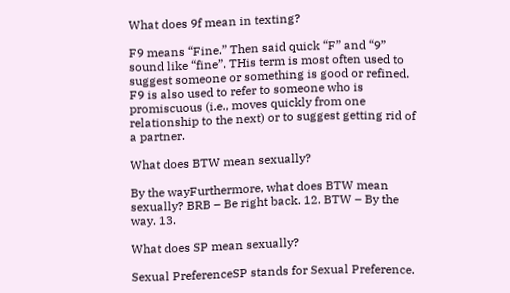What does 9f mean in texting?

F9 means “Fine.” Then said quick “F” and “9” sound like “fine”. THis term is most often used to suggest someone or something is good or refined. F9 is also used to refer to someone who is promiscuous (i.e., moves quickly from one relationship to the next) or to suggest getting rid of a partner.

What does BTW mean sexually?

By the wayFurthermore, what does BTW mean sexually? BRB – Be right back. 12. BTW – By the way. 13.

What does SP mean sexually?

Sexual PreferenceSP stands for Sexual Preference.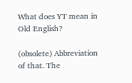What does YT mean in Old English?

(obsolete) Abbreviation of that. The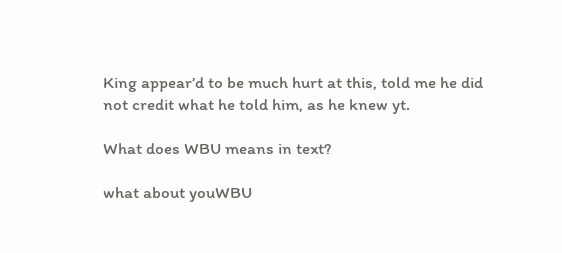King appear’d to be much hurt at this, told me he did not credit what he told him, as he knew yt.

What does WBU means in text?

what about youWBU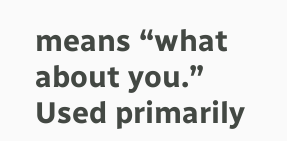means “what about you.” Used primarily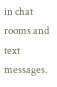in chat rooms and text messages.